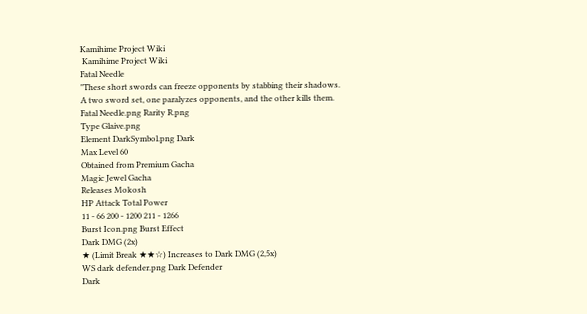Kamihime Project Wiki
 Kamihime Project Wiki
Fatal Needle
"These short swords can freeze opponents by stabbing their shadows.
A two sword set, one paralyzes opponents, and the other kills them.
Fatal Needle.png Rarity R.png
Type Glaive.png
Element DarkSymbol.png Dark
Max Level 60
Obtained from Premium Gacha
Magic Jewel Gacha
Releases Mokosh
HP Attack Total Power
11 - 66 200 - 1200 211 - 1266
Burst Icon.png Burst Effect
Dark DMG (2x)
★ (Limit Break ★★☆) Increases to Dark DMG (2,5x)
WS dark defender.png Dark Defender
Dark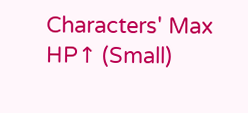Characters' Max HP↑ (Small)